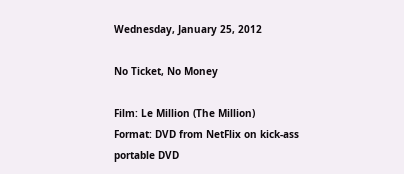Wednesday, January 25, 2012

No Ticket, No Money

Film: Le Million (The Million)
Format: DVD from NetFlix on kick-ass portable DVD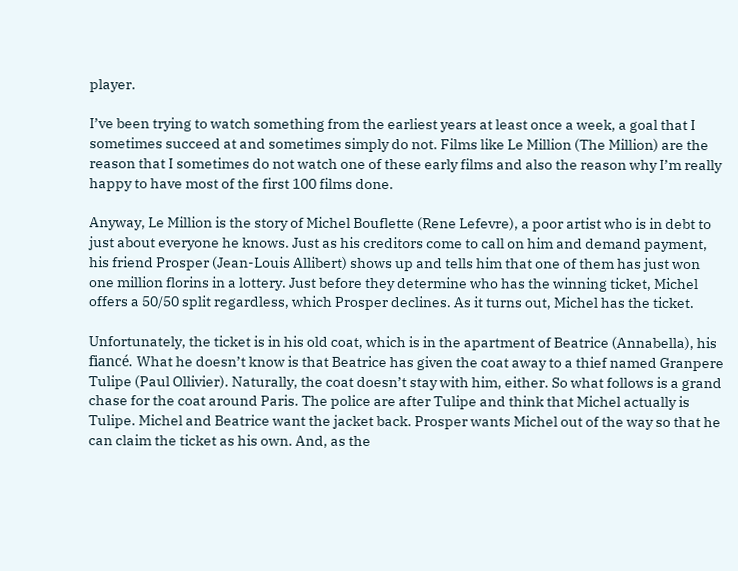player.

I’ve been trying to watch something from the earliest years at least once a week, a goal that I sometimes succeed at and sometimes simply do not. Films like Le Million (The Million) are the reason that I sometimes do not watch one of these early films and also the reason why I’m really happy to have most of the first 100 films done.

Anyway, Le Million is the story of Michel Bouflette (Rene Lefevre), a poor artist who is in debt to just about everyone he knows. Just as his creditors come to call on him and demand payment, his friend Prosper (Jean-Louis Allibert) shows up and tells him that one of them has just won one million florins in a lottery. Just before they determine who has the winning ticket, Michel offers a 50/50 split regardless, which Prosper declines. As it turns out, Michel has the ticket.

Unfortunately, the ticket is in his old coat, which is in the apartment of Beatrice (Annabella), his fiancé. What he doesn’t know is that Beatrice has given the coat away to a thief named Granpere Tulipe (Paul Ollivier). Naturally, the coat doesn’t stay with him, either. So what follows is a grand chase for the coat around Paris. The police are after Tulipe and think that Michel actually is Tulipe. Michel and Beatrice want the jacket back. Prosper wants Michel out of the way so that he can claim the ticket as his own. And, as the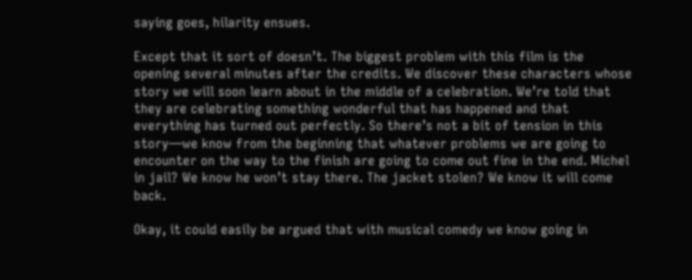saying goes, hilarity ensues.

Except that it sort of doesn’t. The biggest problem with this film is the opening several minutes after the credits. We discover these characters whose story we will soon learn about in the middle of a celebration. We’re told that they are celebrating something wonderful that has happened and that everything has turned out perfectly. So there’s not a bit of tension in this story—we know from the beginning that whatever problems we are going to encounter on the way to the finish are going to come out fine in the end. Michel in jail? We know he won’t stay there. The jacket stolen? We know it will come back.

Okay, it could easily be argued that with musical comedy we know going in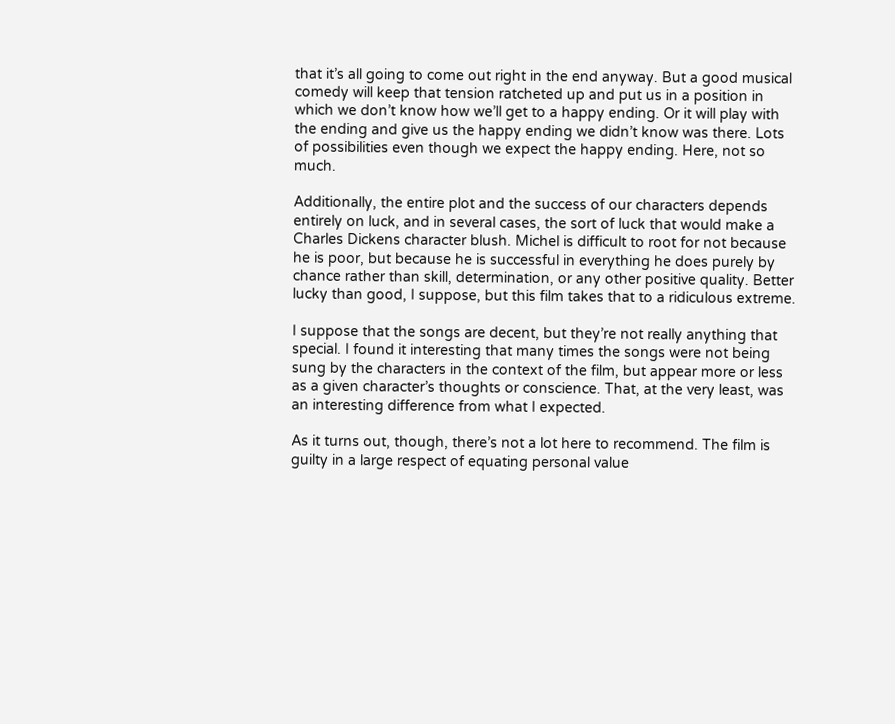that it’s all going to come out right in the end anyway. But a good musical comedy will keep that tension ratcheted up and put us in a position in which we don’t know how we’ll get to a happy ending. Or it will play with the ending and give us the happy ending we didn’t know was there. Lots of possibilities even though we expect the happy ending. Here, not so much.

Additionally, the entire plot and the success of our characters depends entirely on luck, and in several cases, the sort of luck that would make a Charles Dickens character blush. Michel is difficult to root for not because he is poor, but because he is successful in everything he does purely by chance rather than skill, determination, or any other positive quality. Better lucky than good, I suppose, but this film takes that to a ridiculous extreme.

I suppose that the songs are decent, but they’re not really anything that special. I found it interesting that many times the songs were not being sung by the characters in the context of the film, but appear more or less as a given character’s thoughts or conscience. That, at the very least, was an interesting difference from what I expected.

As it turns out, though, there’s not a lot here to recommend. The film is guilty in a large respect of equating personal value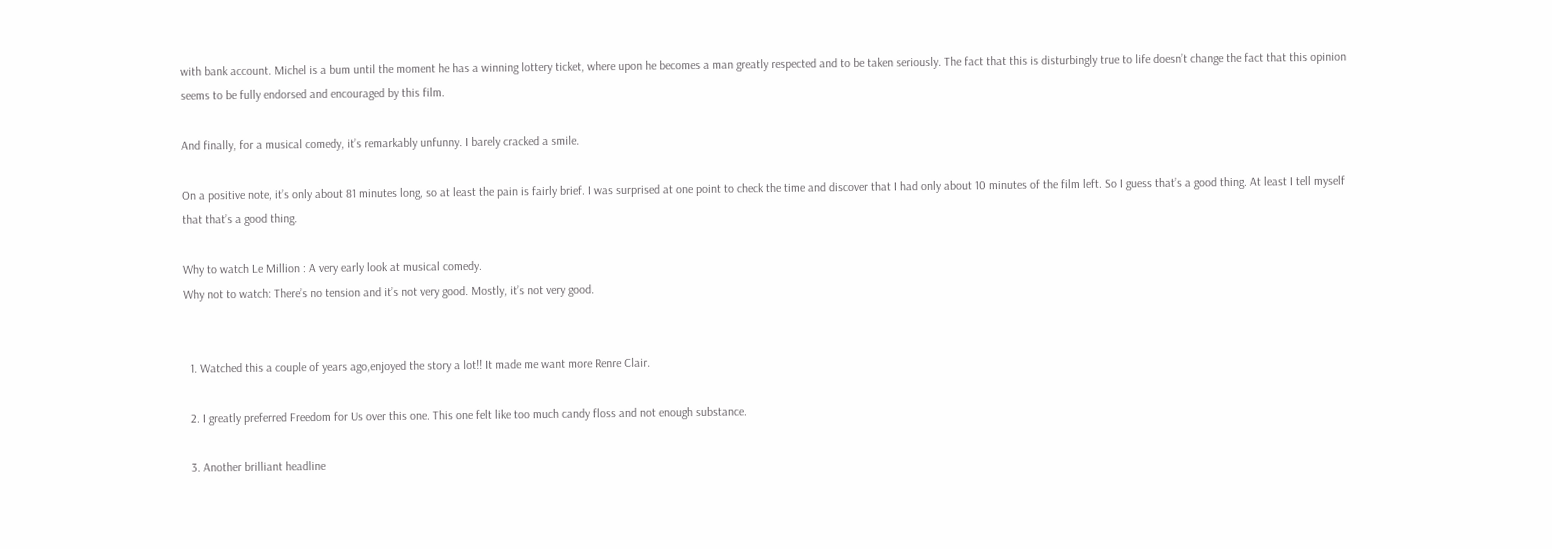with bank account. Michel is a bum until the moment he has a winning lottery ticket, where upon he becomes a man greatly respected and to be taken seriously. The fact that this is disturbingly true to life doesn’t change the fact that this opinion seems to be fully endorsed and encouraged by this film.

And finally, for a musical comedy, it’s remarkably unfunny. I barely cracked a smile.

On a positive note, it’s only about 81 minutes long, so at least the pain is fairly brief. I was surprised at one point to check the time and discover that I had only about 10 minutes of the film left. So I guess that’s a good thing. At least I tell myself that that’s a good thing.

Why to watch Le Million : A very early look at musical comedy.
Why not to watch: There’s no tension and it’s not very good. Mostly, it’s not very good.


  1. Watched this a couple of years ago,enjoyed the story a lot!! It made me want more Renre Clair.

  2. I greatly preferred Freedom for Us over this one. This one felt like too much candy floss and not enough substance.

  3. Another brilliant headline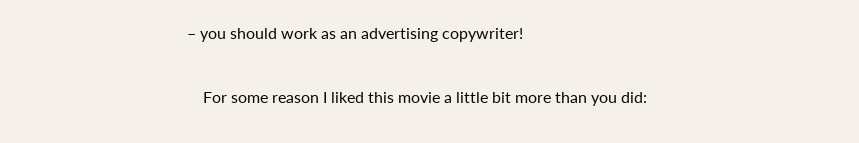– you should work as an advertising copywriter!

    For some reason I liked this movie a little bit more than you did: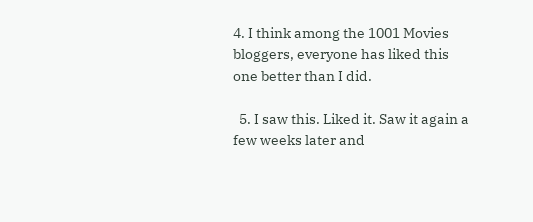4. I think among the 1001 Movies bloggers, everyone has liked this one better than I did.

  5. I saw this. Liked it. Saw it again a few weeks later and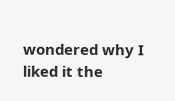wondered why I liked it the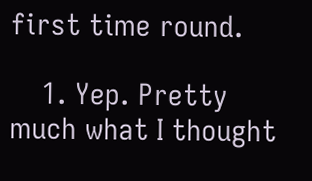first time round.

    1. Yep. Pretty much what I thought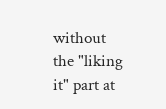without the "liking it" part at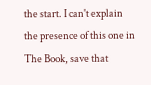the start. I can't explain the presence of this one in The Book, save that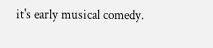it's early musical comedy.